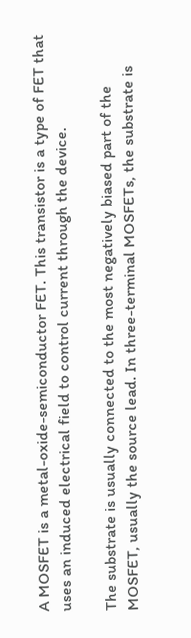A MOSFET is a metal-oxide-semiconductor FET. This transistor is a type of FET that uses an induced electrical field to control current through the device.

The substrate is usually connected to the most negatively biased part of the MOSFET, usually the source lead. In three-terminal MOSFETs, the substrate is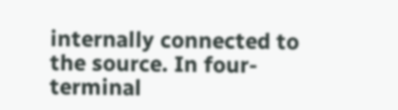internally connected to the source. In four-terminal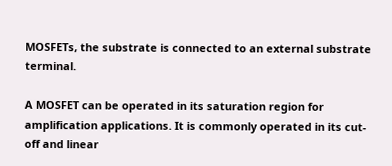MOSFETs, the substrate is connected to an external substrate terminal.

A MOSFET can be operated in its saturation region for amplification applications. It is commonly operated in its cut-off and linear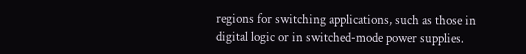regions for switching applications, such as those in digital logic or in switched-mode power supplies.